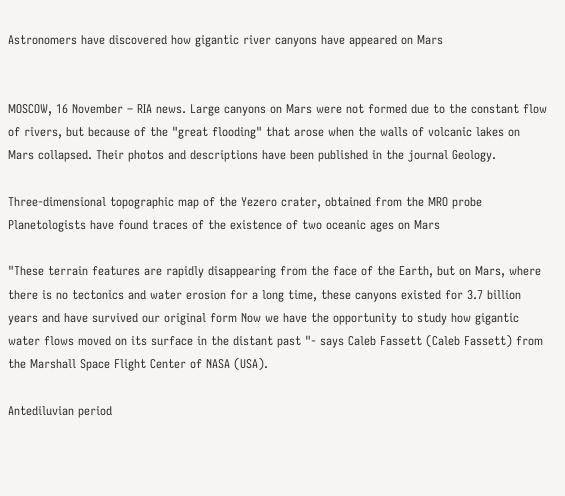Astronomers have discovered how gigantic river canyons have appeared on Mars


MOSCOW, 16 November – RIA news. Large canyons on Mars were not formed due to the constant flow of rivers, but because of the "great flooding" that arose when the walls of volcanic lakes on Mars collapsed. Their photos and descriptions have been published in the journal Geology.

Three-dimensional topographic map of the Yezero crater, obtained from the MRO probe
Planetologists have found traces of the existence of two oceanic ages on Mars

"These terrain features are rapidly disappearing from the face of the Earth, but on Mars, where there is no tectonics and water erosion for a long time, these canyons existed for 3.7 billion years and have survived our original form Now we have the opportunity to study how gigantic water flows moved on its surface in the distant past "- says Caleb Fassett (Caleb Fassett) from the Marshall Space Flight Center of NASA (USA).

Antediluvian period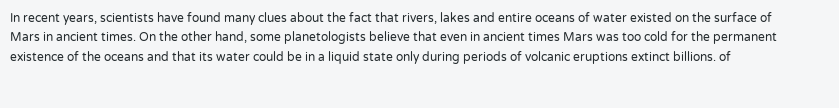In recent years, scientists have found many clues about the fact that rivers, lakes and entire oceans of water existed on the surface of Mars in ancient times. On the other hand, some planetologists believe that even in ancient times Mars was too cold for the permanent existence of the oceans and that its water could be in a liquid state only during periods of volcanic eruptions extinct billions. of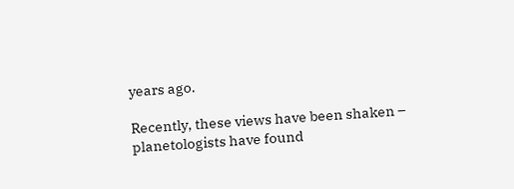years ago.

Recently, these views have been shaken – planetologists have found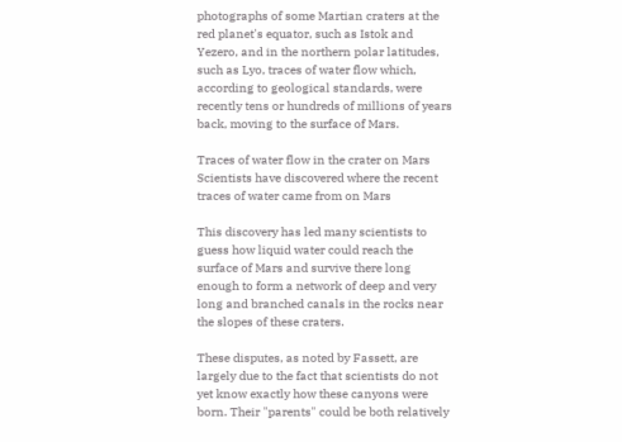photographs of some Martian craters at the red planet's equator, such as Istok and Yezero, and in the northern polar latitudes, such as Lyo, traces of water flow which, according to geological standards, were recently tens or hundreds of millions of years back, moving to the surface of Mars.

Traces of water flow in the crater on Mars
Scientists have discovered where the recent traces of water came from on Mars

This discovery has led many scientists to guess how liquid water could reach the surface of Mars and survive there long enough to form a network of deep and very long and branched canals in the rocks near the slopes of these craters.

These disputes, as noted by Fassett, are largely due to the fact that scientists do not yet know exactly how these canyons were born. Their "parents" could be both relatively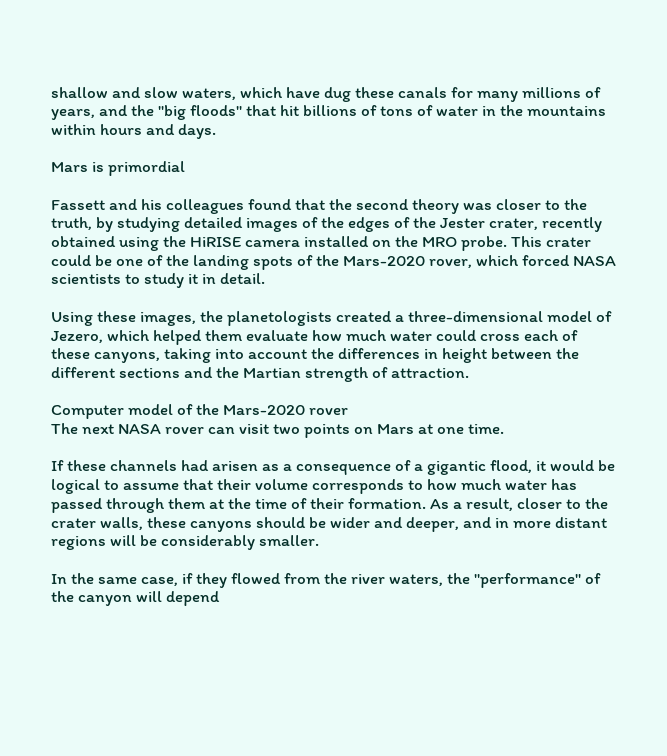shallow and slow waters, which have dug these canals for many millions of years, and the "big floods" that hit billions of tons of water in the mountains within hours and days.

Mars is primordial

Fassett and his colleagues found that the second theory was closer to the truth, by studying detailed images of the edges of the Jester crater, recently obtained using the HiRISE camera installed on the MRO probe. This crater could be one of the landing spots of the Mars-2020 rover, which forced NASA scientists to study it in detail.

Using these images, the planetologists created a three-dimensional model of Jezero, which helped them evaluate how much water could cross each of these canyons, taking into account the differences in height between the different sections and the Martian strength of attraction.

Computer model of the Mars-2020 rover
The next NASA rover can visit two points on Mars at one time.

If these channels had arisen as a consequence of a gigantic flood, it would be logical to assume that their volume corresponds to how much water has passed through them at the time of their formation. As a result, closer to the crater walls, these canyons should be wider and deeper, and in more distant regions will be considerably smaller.

In the same case, if they flowed from the river waters, the "performance" of the canyon will depend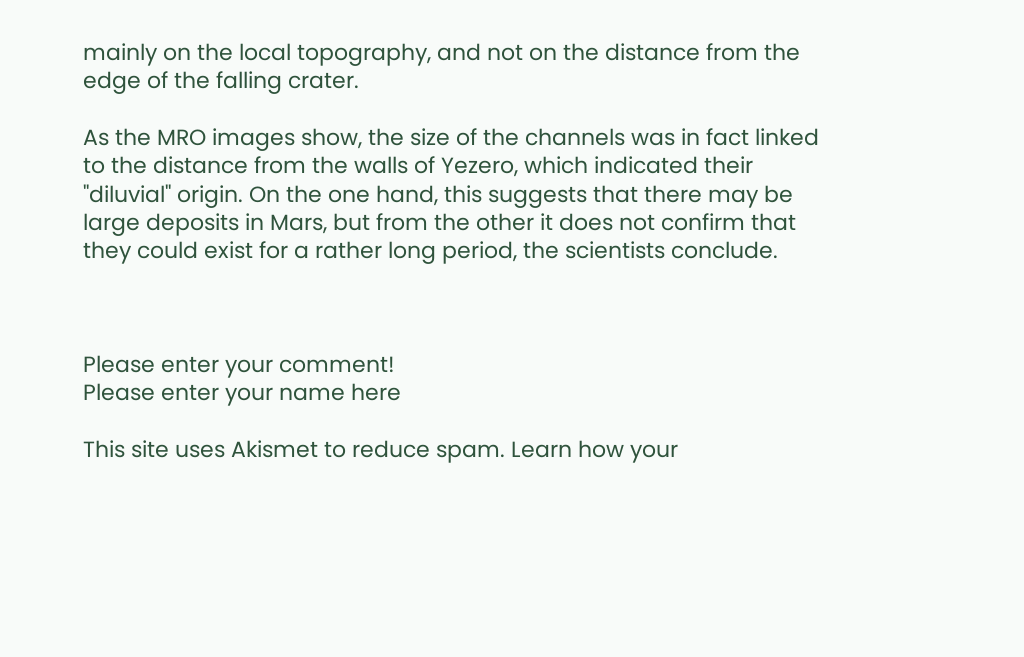mainly on the local topography, and not on the distance from the edge of the falling crater.

As the MRO images show, the size of the channels was in fact linked to the distance from the walls of Yezero, which indicated their "diluvial" origin. On the one hand, this suggests that there may be large deposits in Mars, but from the other it does not confirm that they could exist for a rather long period, the scientists conclude.



Please enter your comment!
Please enter your name here

This site uses Akismet to reduce spam. Learn how your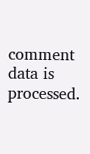comment data is processed.